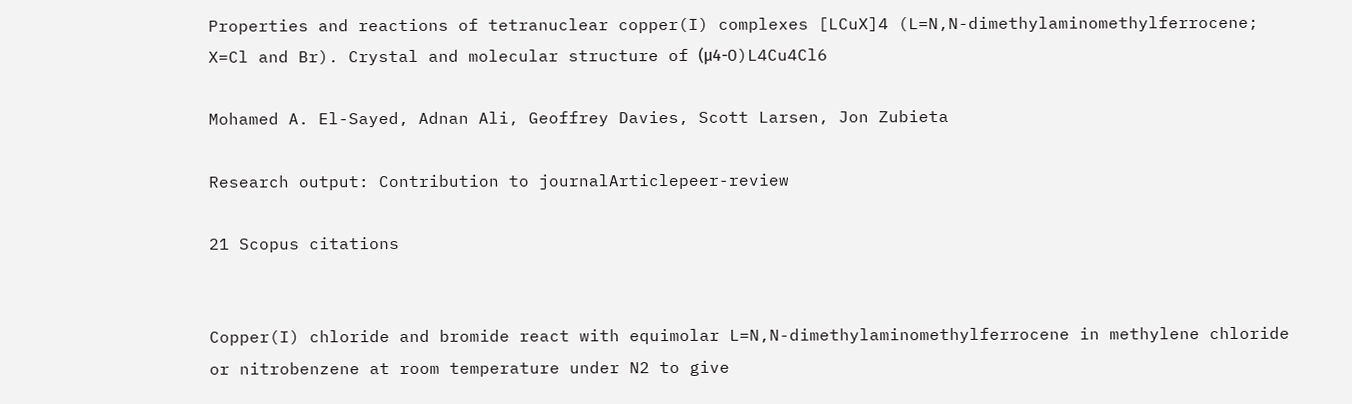Properties and reactions of tetranuclear copper(I) complexes [LCuX]4 (L=N,N-dimethylaminomethylferrocene; X=Cl and Br). Crystal and molecular structure of (μ4-O)L4Cu4Cl6

Mohamed A. El-Sayed, Adnan Ali, Geoffrey Davies, Scott Larsen, Jon Zubieta

Research output: Contribution to journalArticlepeer-review

21 Scopus citations


Copper(I) chloride and bromide react with equimolar L=N,N-dimethylaminomethylferrocene in methylene chloride or nitrobenzene at room temperature under N2 to give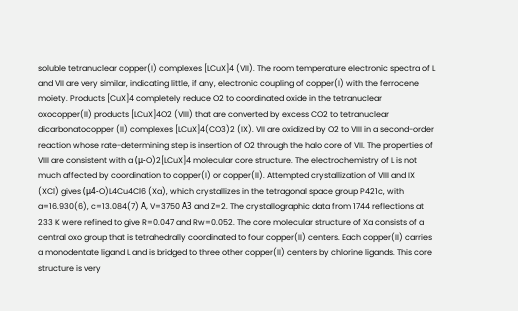soluble tetranuclear copper(I) complexes [LCuX]4 (VII). The room temperature electronic spectra of L and VII are very similar, indicating little, if any, electronic coupling of copper(I) with the ferrocene moiety. Products [CuX]4 completely reduce O2 to coordinated oxide in the tetranuclear oxocopper(II) products [LCuX]4O2 (VIII) that are converted by excess CO2 to tetranuclear dicarbonatocopper (II) complexes [LCuX]4(CO3)2 (IX). VII are oxidized by O2 to VIII in a second-order reaction whose rate-determining step is insertion of O2 through the halo core of VII. The properties of VIII are consistent with a (μ-O)2[LCuX]4 molecular core structure. The electrochemistry of L is not much affected by coordination to copper(I) or copper(II). Attempted crystallization of VIII and IX (XCl) gives (μ4-O)L4Cu4Cl6 (Xa), which crystallizes in the tetragonal space group P421c, with a=16.930(6), c=13.084(7) Å, V=3750 Å3 and Z=2. The crystallographic data from 1744 reflections at 233 K were refined to give R=0.047 and Rw=0.052. The core molecular structure of Xa consists of a central oxo group that is tetrahedrally coordinated to four copper(II) centers. Each copper(II) carries a monodentate ligand L and is bridged to three other copper(II) centers by chlorine ligands. This core structure is very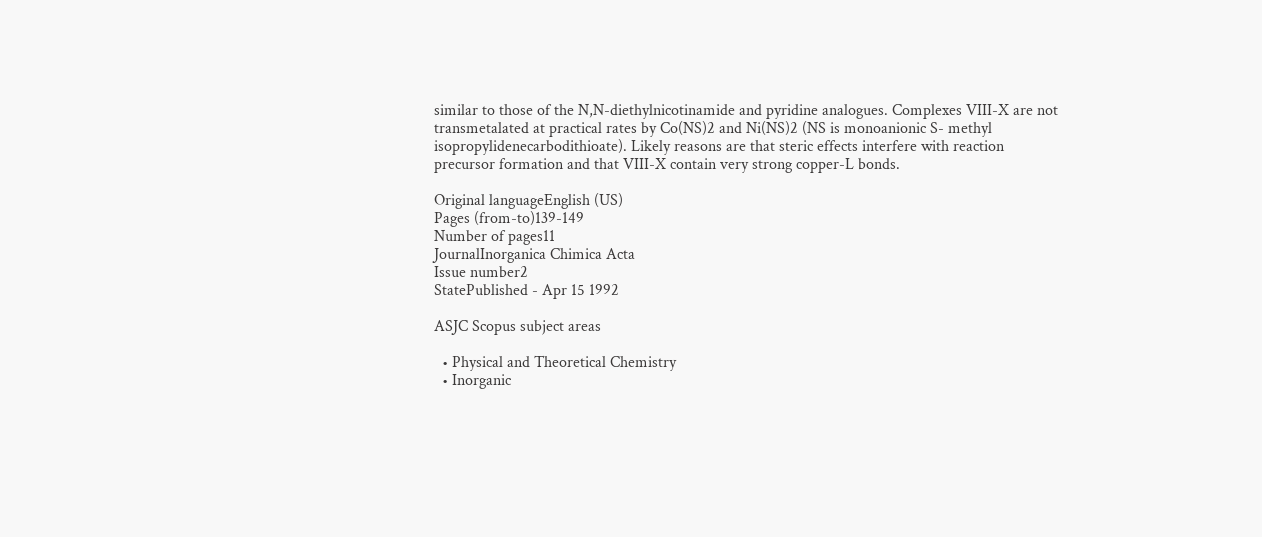similar to those of the N,N-diethylnicotinamide and pyridine analogues. Complexes VIII-X are not transmetalated at practical rates by Co(NS)2 and Ni(NS)2 (NS is monoanionic S- methyl isopropylidenecarbodithioate). Likely reasons are that steric effects interfere with reaction precursor formation and that VIII-X contain very strong copper-L bonds.

Original languageEnglish (US)
Pages (from-to)139-149
Number of pages11
JournalInorganica Chimica Acta
Issue number2
StatePublished - Apr 15 1992

ASJC Scopus subject areas

  • Physical and Theoretical Chemistry
  • Inorganic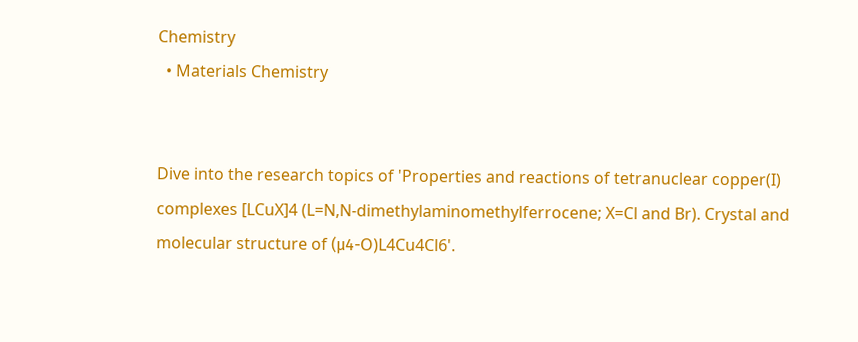Chemistry
  • Materials Chemistry


Dive into the research topics of 'Properties and reactions of tetranuclear copper(I) complexes [LCuX]4 (L=N,N-dimethylaminomethylferrocene; X=Cl and Br). Crystal and molecular structure of (μ4-O)L4Cu4Cl6'.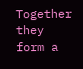Together they form a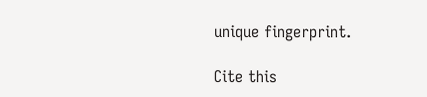unique fingerprint.

Cite this